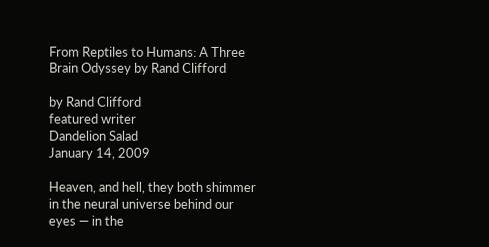From Reptiles to Humans: A Three Brain Odyssey by Rand Clifford

by Rand Clifford
featured writer
Dandelion Salad
January 14, 2009

Heaven, and hell, they both shimmer in the neural universe behind our eyes — in the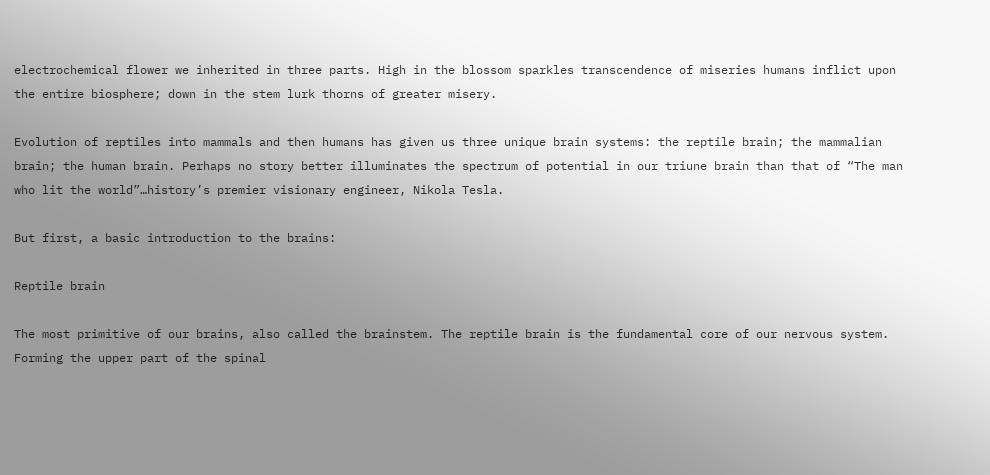electrochemical flower we inherited in three parts. High in the blossom sparkles transcendence of miseries humans inflict upon the entire biosphere; down in the stem lurk thorns of greater misery.

Evolution of reptiles into mammals and then humans has given us three unique brain systems: the reptile brain; the mammalian brain; the human brain. Perhaps no story better illuminates the spectrum of potential in our triune brain than that of “The man who lit the world”…history’s premier visionary engineer, Nikola Tesla.

But first, a basic introduction to the brains:

Reptile brain

The most primitive of our brains, also called the brainstem. The reptile brain is the fundamental core of our nervous system. Forming the upper part of the spinal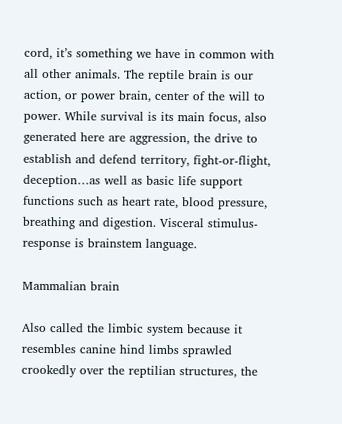cord, it’s something we have in common with all other animals. The reptile brain is our action, or power brain, center of the will to power. While survival is its main focus, also generated here are aggression, the drive to establish and defend territory, fight-or-flight, deception…as well as basic life support functions such as heart rate, blood pressure, breathing and digestion. Visceral stimulus-response is brainstem language.

Mammalian brain

Also called the limbic system because it resembles canine hind limbs sprawled crookedly over the reptilian structures, the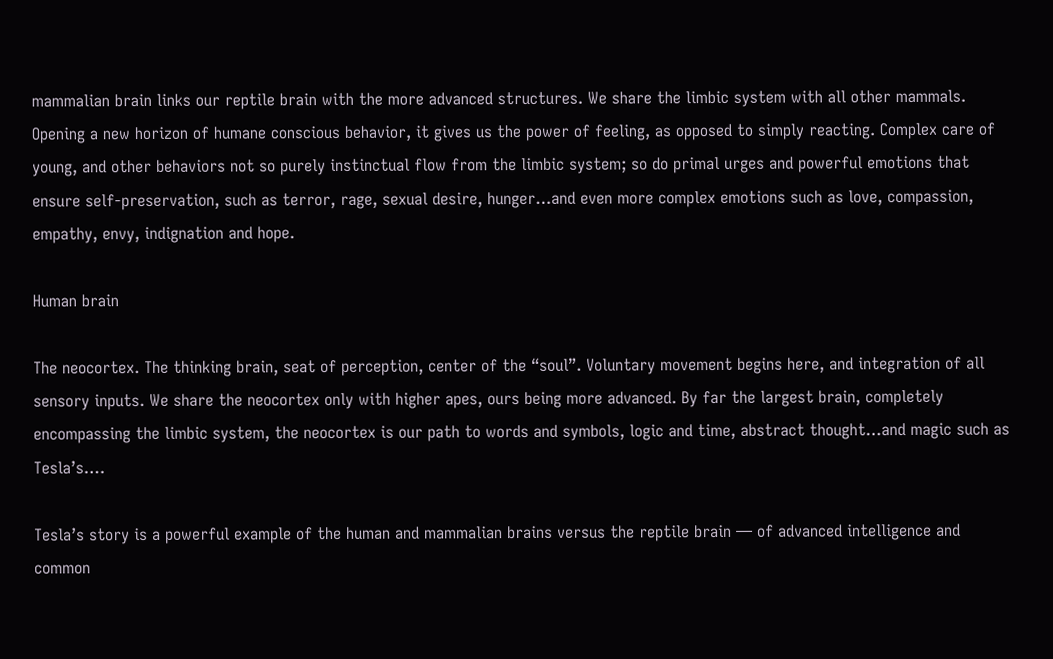mammalian brain links our reptile brain with the more advanced structures. We share the limbic system with all other mammals. Opening a new horizon of humane conscious behavior, it gives us the power of feeling, as opposed to simply reacting. Complex care of young, and other behaviors not so purely instinctual flow from the limbic system; so do primal urges and powerful emotions that ensure self-preservation, such as terror, rage, sexual desire, hunger…and even more complex emotions such as love, compassion, empathy, envy, indignation and hope.

Human brain

The neocortex. The thinking brain, seat of perception, center of the “soul”. Voluntary movement begins here, and integration of all sensory inputs. We share the neocortex only with higher apes, ours being more advanced. By far the largest brain, completely encompassing the limbic system, the neocortex is our path to words and symbols, logic and time, abstract thought…and magic such as Tesla’s….

Tesla’s story is a powerful example of the human and mammalian brains versus the reptile brain — of advanced intelligence and common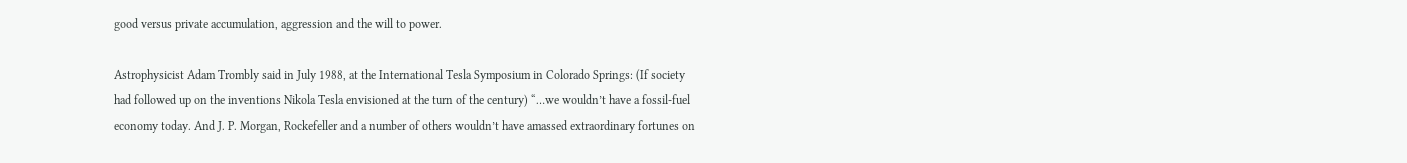good versus private accumulation, aggression and the will to power.

Astrophysicist Adam Trombly said in July 1988, at the International Tesla Symposium in Colorado Springs: (If society had followed up on the inventions Nikola Tesla envisioned at the turn of the century) “…we wouldn’t have a fossil-fuel economy today. And J. P. Morgan, Rockefeller and a number of others wouldn’t have amassed extraordinary fortunes on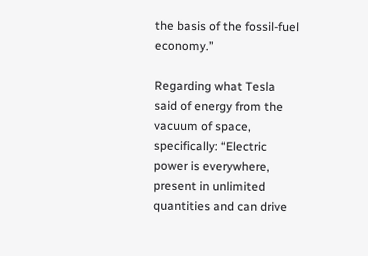the basis of the fossil-fuel economy.”

Regarding what Tesla said of energy from the vacuum of space, specifically: “Electric power is everywhere, present in unlimited quantities and can drive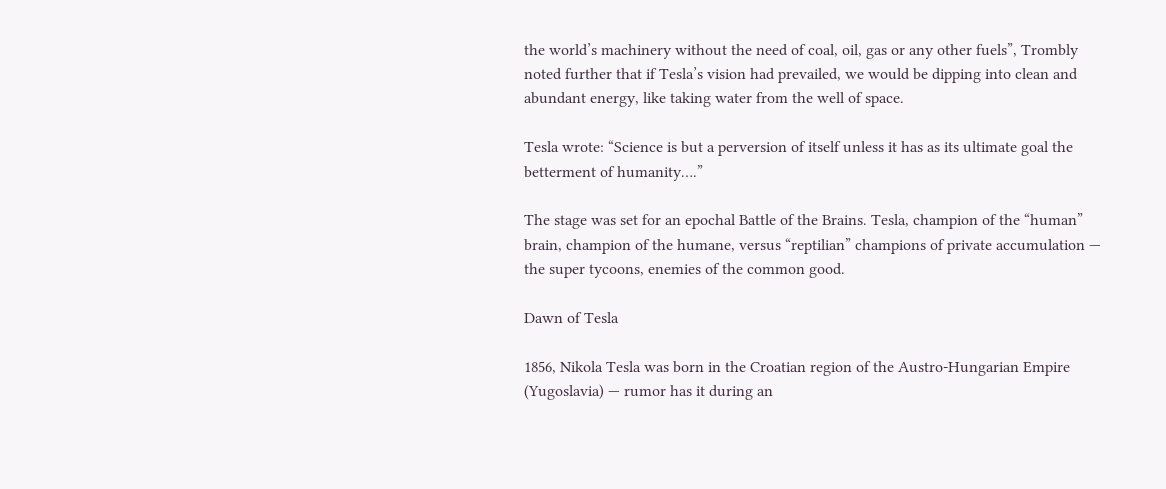the world’s machinery without the need of coal, oil, gas or any other fuels”, Trombly noted further that if Tesla’s vision had prevailed, we would be dipping into clean and abundant energy, like taking water from the well of space.

Tesla wrote: “Science is but a perversion of itself unless it has as its ultimate goal the betterment of humanity….”

The stage was set for an epochal Battle of the Brains. Tesla, champion of the “human” brain, champion of the humane, versus “reptilian” champions of private accumulation — the super tycoons, enemies of the common good.

Dawn of Tesla

1856, Nikola Tesla was born in the Croatian region of the Austro-Hungarian Empire (Yugoslavia) — rumor has it during an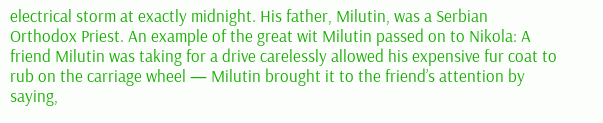electrical storm at exactly midnight. His father, Milutin, was a Serbian Orthodox Priest. An example of the great wit Milutin passed on to Nikola: A friend Milutin was taking for a drive carelessly allowed his expensive fur coat to rub on the carriage wheel — Milutin brought it to the friend’s attention by saying,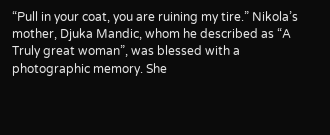“Pull in your coat, you are ruining my tire.” Nikola’s mother, Djuka Mandic, whom he described as “A Truly great woman”, was blessed with a photographic memory. She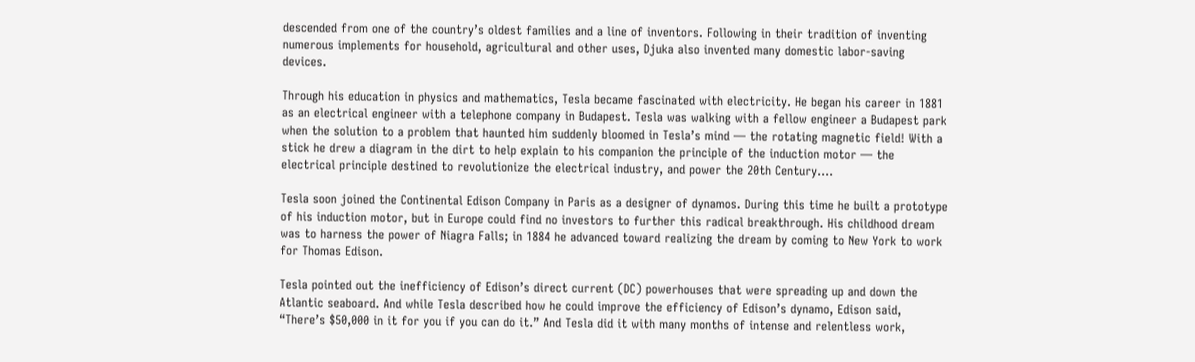descended from one of the country’s oldest families and a line of inventors. Following in their tradition of inventing numerous implements for household, agricultural and other uses, Djuka also invented many domestic labor-saving devices.

Through his education in physics and mathematics, Tesla became fascinated with electricity. He began his career in 1881 as an electrical engineer with a telephone company in Budapest. Tesla was walking with a fellow engineer a Budapest park when the solution to a problem that haunted him suddenly bloomed in Tesla’s mind — the rotating magnetic field! With a stick he drew a diagram in the dirt to help explain to his companion the principle of the induction motor — the electrical principle destined to revolutionize the electrical industry, and power the 20th Century….

Tesla soon joined the Continental Edison Company in Paris as a designer of dynamos. During this time he built a prototype of his induction motor, but in Europe could find no investors to further this radical breakthrough. His childhood dream was to harness the power of Niagra Falls; in 1884 he advanced toward realizing the dream by coming to New York to work for Thomas Edison.

Tesla pointed out the inefficiency of Edison’s direct current (DC) powerhouses that were spreading up and down the Atlantic seaboard. And while Tesla described how he could improve the efficiency of Edison’s dynamo, Edison said, “There’s $50,000 in it for you if you can do it.” And Tesla did it with many months of intense and relentless work,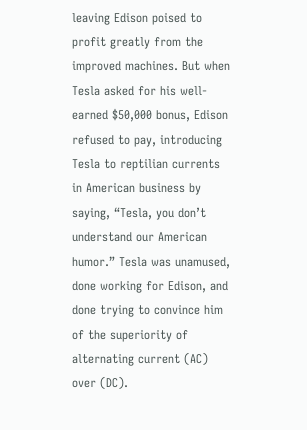leaving Edison poised to profit greatly from the improved machines. But when Tesla asked for his well-earned $50,000 bonus, Edison refused to pay, introducing Tesla to reptilian currents in American business by saying, “Tesla, you don’t understand our American humor.” Tesla was unamused, done working for Edison, and done trying to convince him of the superiority of alternating current (AC) over (DC).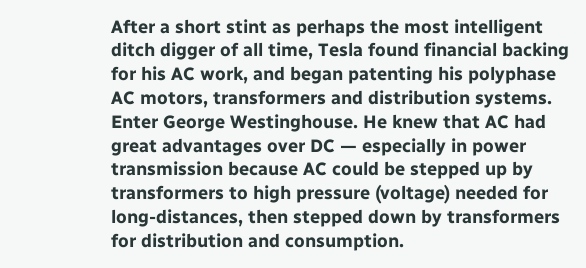After a short stint as perhaps the most intelligent ditch digger of all time, Tesla found financial backing for his AC work, and began patenting his polyphase AC motors, transformers and distribution systems. Enter George Westinghouse. He knew that AC had great advantages over DC — especially in power transmission because AC could be stepped up by transformers to high pressure (voltage) needed for long-distances, then stepped down by transformers for distribution and consumption.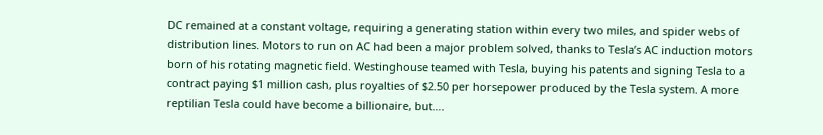DC remained at a constant voltage, requiring a generating station within every two miles, and spider webs of distribution lines. Motors to run on AC had been a major problem solved, thanks to Tesla’s AC induction motors born of his rotating magnetic field. Westinghouse teamed with Tesla, buying his patents and signing Tesla to a contract paying $1 million cash, plus royalties of $2.50 per horsepower produced by the Tesla system. A more reptilian Tesla could have become a billionaire, but….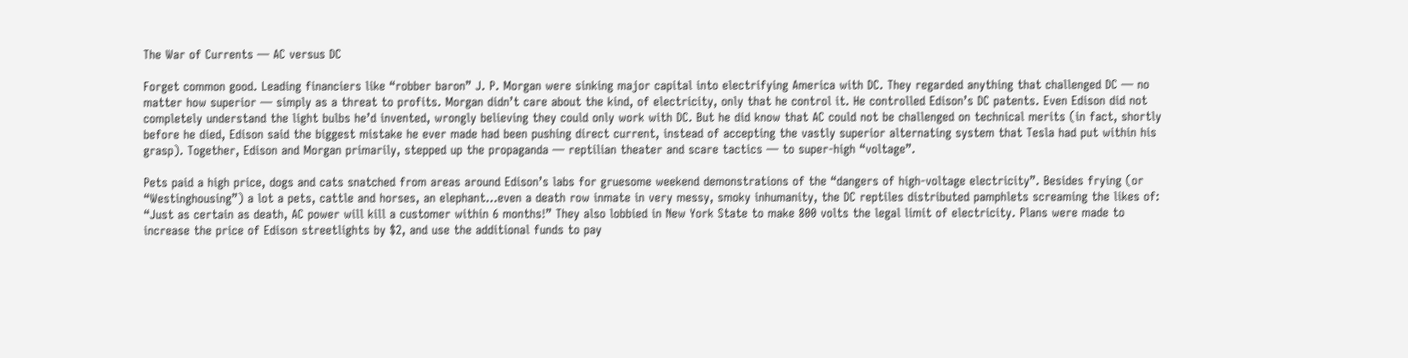The War of Currents — AC versus DC

Forget common good. Leading financiers like “robber baron” J. P. Morgan were sinking major capital into electrifying America with DC. They regarded anything that challenged DC — no matter how superior — simply as a threat to profits. Morgan didn’t care about the kind, of electricity, only that he control it. He controlled Edison’s DC patents. Even Edison did not completely understand the light bulbs he’d invented, wrongly believing they could only work with DC. But he did know that AC could not be challenged on technical merits (in fact, shortly before he died, Edison said the biggest mistake he ever made had been pushing direct current, instead of accepting the vastly superior alternating system that Tesla had put within his grasp). Together, Edison and Morgan primarily, stepped up the propaganda — reptilian theater and scare tactics — to super-high “voltage”.

Pets paid a high price, dogs and cats snatched from areas around Edison’s labs for gruesome weekend demonstrations of the “dangers of high-voltage electricity”. Besides frying (or “Westinghousing”) a lot a pets, cattle and horses, an elephant…even a death row inmate in very messy, smoky inhumanity, the DC reptiles distributed pamphlets screaming the likes of: “Just as certain as death, AC power will kill a customer within 6 months!” They also lobbied in New York State to make 800 volts the legal limit of electricity. Plans were made to increase the price of Edison streetlights by $2, and use the additional funds to pay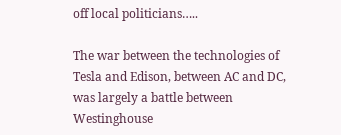off local politicians…..

The war between the technologies of Tesla and Edison, between AC and DC, was largely a battle between Westinghouse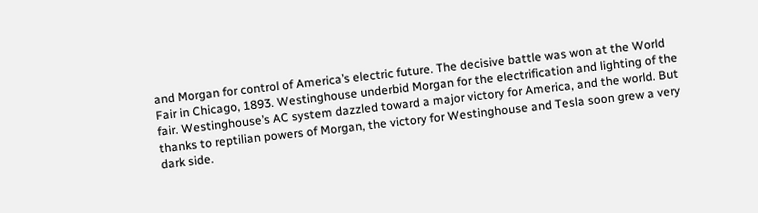and Morgan for control of America’s electric future. The decisive battle was won at the World Fair in Chicago, 1893. Westinghouse underbid Morgan for the electrification and lighting of the fair. Westinghouse’s AC system dazzled toward a major victory for America, and the world. But thanks to reptilian powers of Morgan, the victory for Westinghouse and Tesla soon grew a very dark side.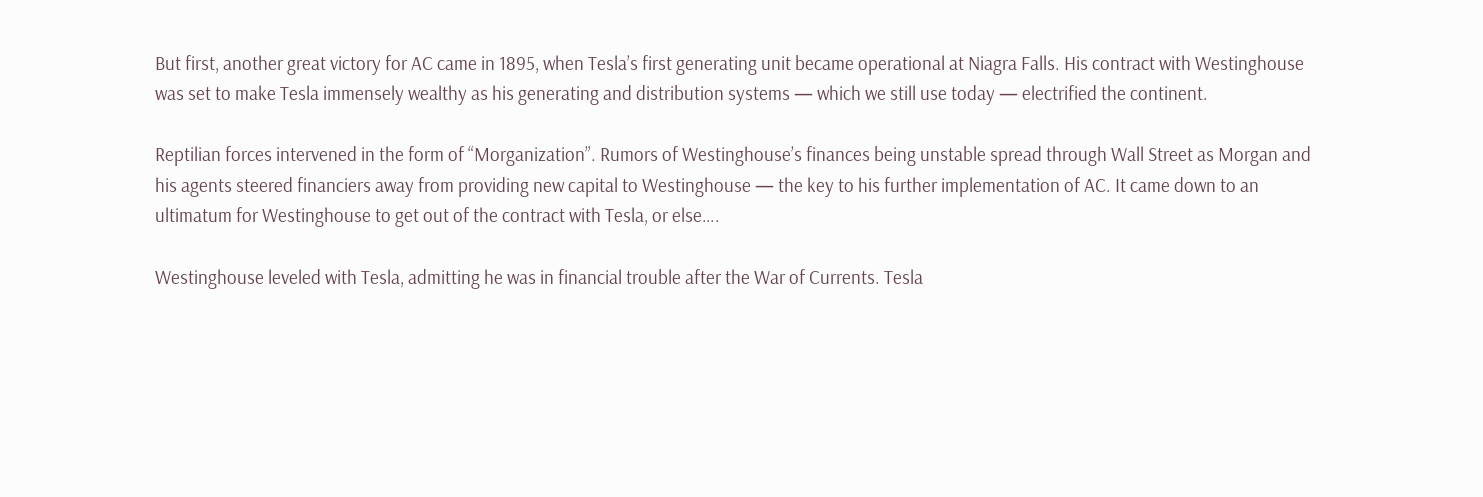But first, another great victory for AC came in 1895, when Tesla’s first generating unit became operational at Niagra Falls. His contract with Westinghouse was set to make Tesla immensely wealthy as his generating and distribution systems — which we still use today — electrified the continent.

Reptilian forces intervened in the form of “Morganization”. Rumors of Westinghouse’s finances being unstable spread through Wall Street as Morgan and his agents steered financiers away from providing new capital to Westinghouse — the key to his further implementation of AC. It came down to an ultimatum for Westinghouse to get out of the contract with Tesla, or else….

Westinghouse leveled with Tesla, admitting he was in financial trouble after the War of Currents. Tesla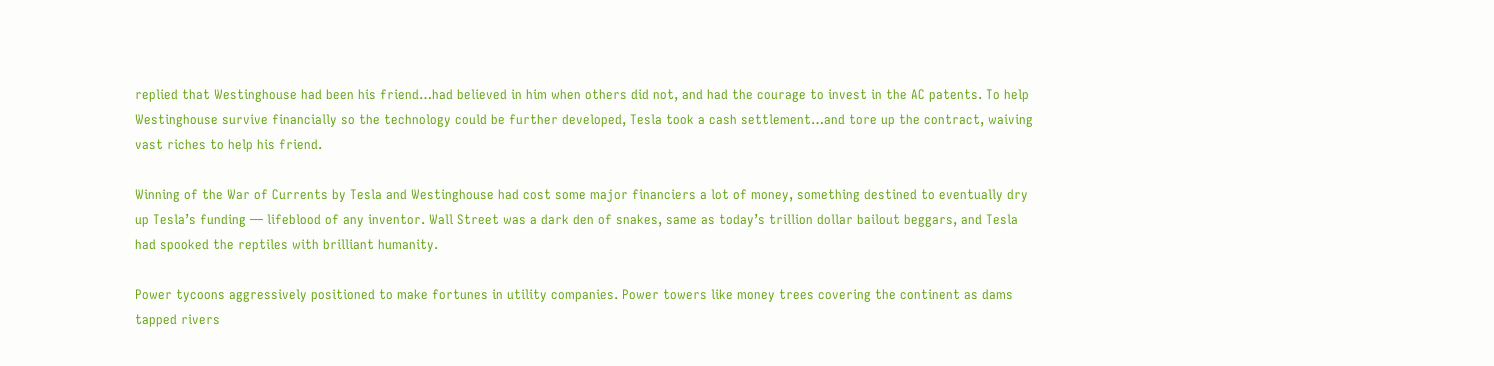replied that Westinghouse had been his friend…had believed in him when others did not, and had the courage to invest in the AC patents. To help Westinghouse survive financially so the technology could be further developed, Tesla took a cash settlement…and tore up the contract, waiving vast riches to help his friend.

Winning of the War of Currents by Tesla and Westinghouse had cost some major financiers a lot of money, something destined to eventually dry up Tesla’s funding — lifeblood of any inventor. Wall Street was a dark den of snakes, same as today’s trillion dollar bailout beggars, and Tesla had spooked the reptiles with brilliant humanity.

Power tycoons aggressively positioned to make fortunes in utility companies. Power towers like money trees covering the continent as dams tapped rivers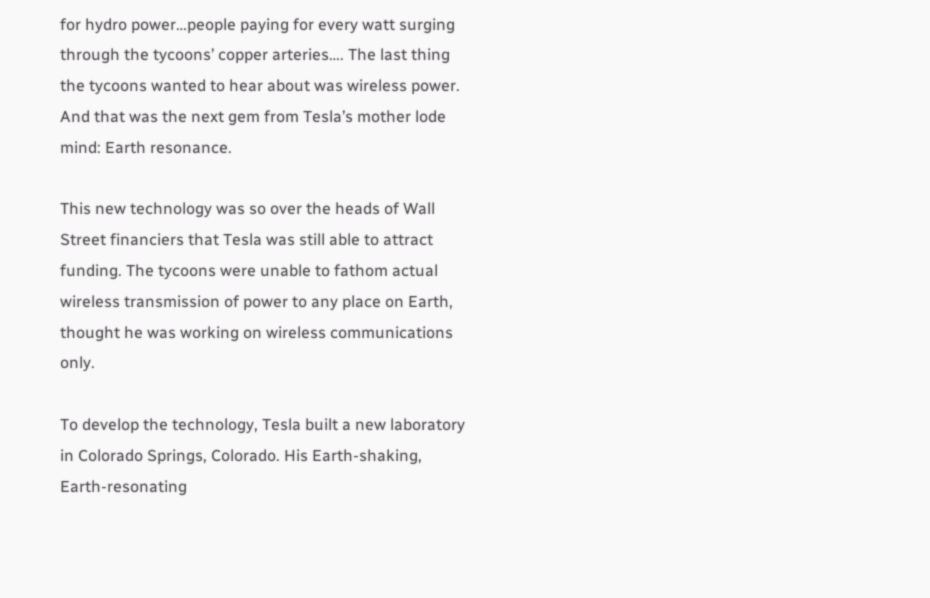for hydro power…people paying for every watt surging through the tycoons’ copper arteries…. The last thing the tycoons wanted to hear about was wireless power. And that was the next gem from Tesla’s mother lode mind: Earth resonance.

This new technology was so over the heads of Wall Street financiers that Tesla was still able to attract funding. The tycoons were unable to fathom actual wireless transmission of power to any place on Earth, thought he was working on wireless communications only.

To develop the technology, Tesla built a new laboratory in Colorado Springs, Colorado. His Earth-shaking, Earth-resonating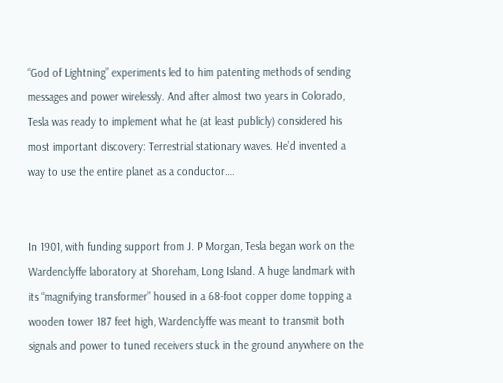“God of Lightning” experiments led to him patenting methods of sending messages and power wirelessly. And after almost two years in Colorado, Tesla was ready to implement what he (at least publicly) considered his most important discovery: Terrestrial stationary waves. He’d invented a way to use the entire planet as a conductor….


In 1901, with funding support from J. P Morgan, Tesla began work on the Wardenclyffe laboratory at Shoreham, Long Island. A huge landmark with its “magnifying transformer” housed in a 68-foot copper dome topping a wooden tower 187 feet high, Wardenclyffe was meant to transmit both signals and power to tuned receivers stuck in the ground anywhere on the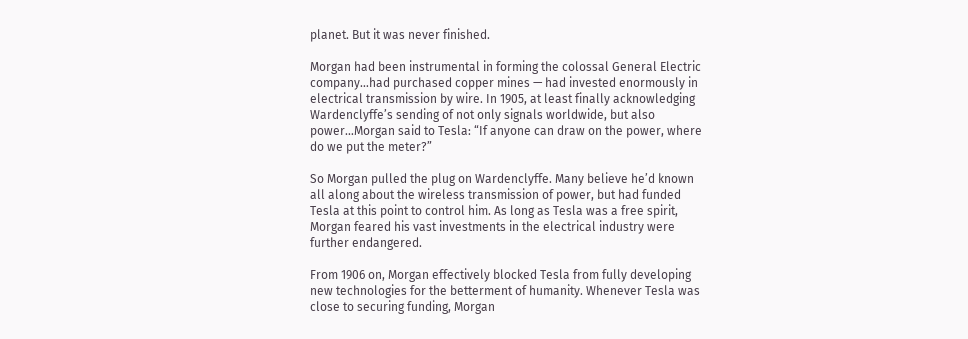planet. But it was never finished.

Morgan had been instrumental in forming the colossal General Electric company…had purchased copper mines — had invested enormously in electrical transmission by wire. In 1905, at least finally acknowledging Wardenclyffe’s sending of not only signals worldwide, but also power…Morgan said to Tesla: “If anyone can draw on the power, where do we put the meter?”

So Morgan pulled the plug on Wardenclyffe. Many believe he’d known all along about the wireless transmission of power, but had funded Tesla at this point to control him. As long as Tesla was a free spirit, Morgan feared his vast investments in the electrical industry were further endangered.

From 1906 on, Morgan effectively blocked Tesla from fully developing new technologies for the betterment of humanity. Whenever Tesla was close to securing funding, Morgan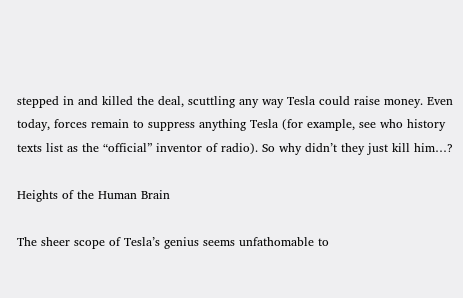stepped in and killed the deal, scuttling any way Tesla could raise money. Even today, forces remain to suppress anything Tesla (for example, see who history texts list as the “official” inventor of radio). So why didn’t they just kill him…?

Heights of the Human Brain

The sheer scope of Tesla’s genius seems unfathomable to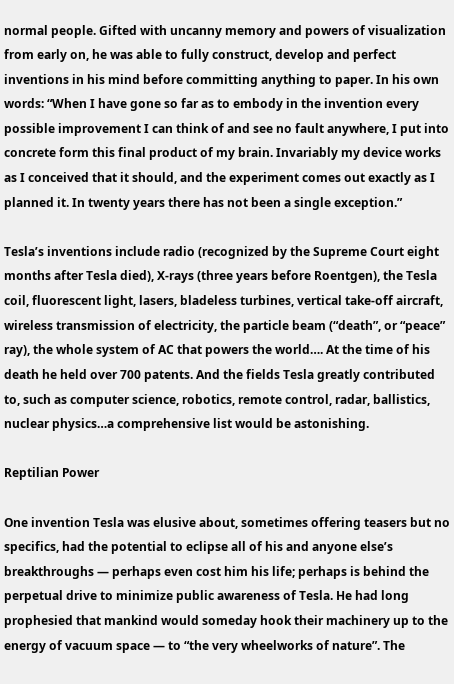normal people. Gifted with uncanny memory and powers of visualization from early on, he was able to fully construct, develop and perfect inventions in his mind before committing anything to paper. In his own words: “When I have gone so far as to embody in the invention every possible improvement I can think of and see no fault anywhere, I put into concrete form this final product of my brain. Invariably my device works as I conceived that it should, and the experiment comes out exactly as I planned it. In twenty years there has not been a single exception.”

Tesla’s inventions include radio (recognized by the Supreme Court eight months after Tesla died), X-rays (three years before Roentgen), the Tesla coil, fluorescent light, lasers, bladeless turbines, vertical take-off aircraft, wireless transmission of electricity, the particle beam (“death”, or “peace” ray), the whole system of AC that powers the world…. At the time of his death he held over 700 patents. And the fields Tesla greatly contributed to, such as computer science, robotics, remote control, radar, ballistics, nuclear physics…a comprehensive list would be astonishing.

Reptilian Power

One invention Tesla was elusive about, sometimes offering teasers but no specifics, had the potential to eclipse all of his and anyone else’s breakthroughs — perhaps even cost him his life; perhaps is behind the perpetual drive to minimize public awareness of Tesla. He had long prophesied that mankind would someday hook their machinery up to the energy of vacuum space — to “the very wheelworks of nature”. The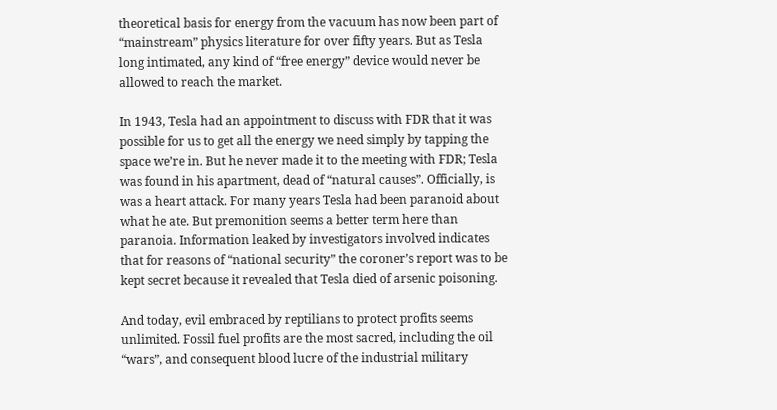theoretical basis for energy from the vacuum has now been part of “mainstream” physics literature for over fifty years. But as Tesla long intimated, any kind of “free energy” device would never be allowed to reach the market.

In 1943, Tesla had an appointment to discuss with FDR that it was possible for us to get all the energy we need simply by tapping the space we’re in. But he never made it to the meeting with FDR; Tesla was found in his apartment, dead of “natural causes”. Officially, is was a heart attack. For many years Tesla had been paranoid about what he ate. But premonition seems a better term here than paranoia. Information leaked by investigators involved indicates that for reasons of “national security” the coroner’s report was to be kept secret because it revealed that Tesla died of arsenic poisoning.

And today, evil embraced by reptilians to protect profits seems unlimited. Fossil fuel profits are the most sacred, including the oil “wars”, and consequent blood lucre of the industrial military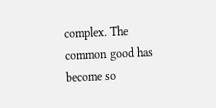complex. The common good has become so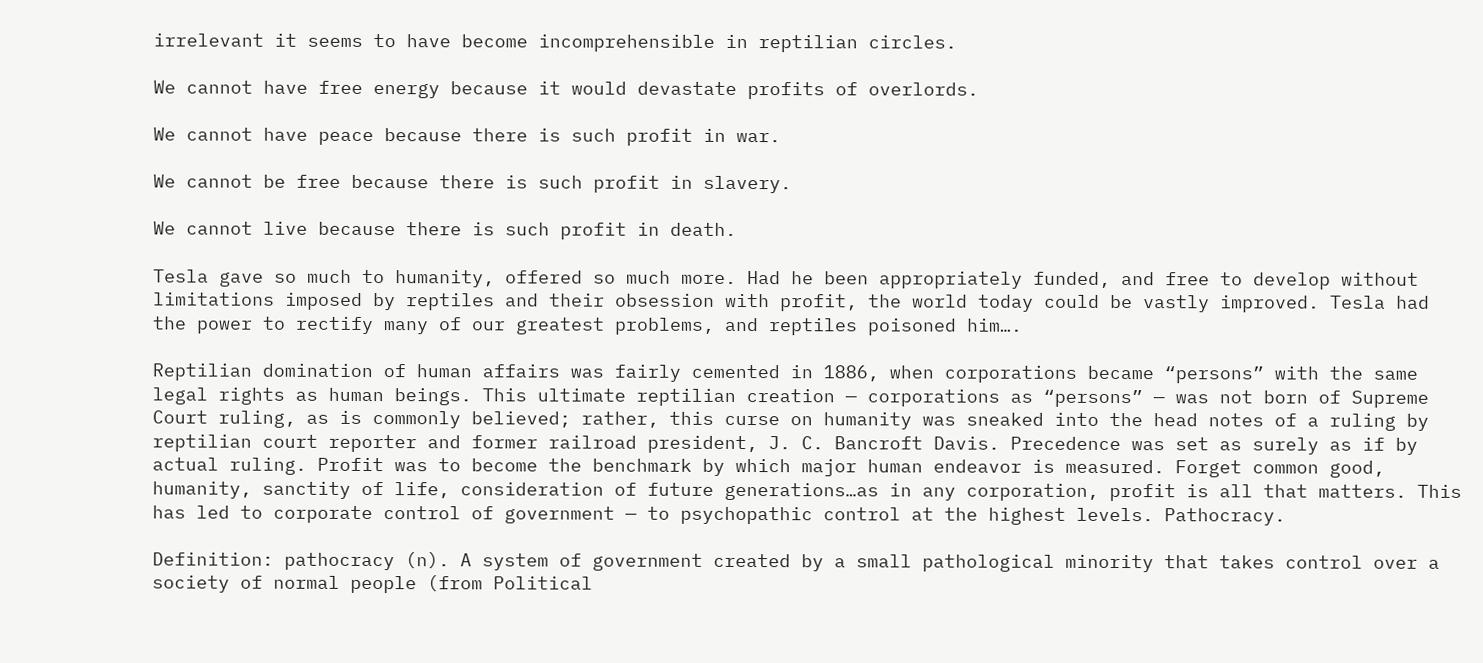irrelevant it seems to have become incomprehensible in reptilian circles.

We cannot have free energy because it would devastate profits of overlords.

We cannot have peace because there is such profit in war.

We cannot be free because there is such profit in slavery.

We cannot live because there is such profit in death.

Tesla gave so much to humanity, offered so much more. Had he been appropriately funded, and free to develop without limitations imposed by reptiles and their obsession with profit, the world today could be vastly improved. Tesla had the power to rectify many of our greatest problems, and reptiles poisoned him….

Reptilian domination of human affairs was fairly cemented in 1886, when corporations became “persons” with the same legal rights as human beings. This ultimate reptilian creation — corporations as “persons” — was not born of Supreme Court ruling, as is commonly believed; rather, this curse on humanity was sneaked into the head notes of a ruling by reptilian court reporter and former railroad president, J. C. Bancroft Davis. Precedence was set as surely as if by actual ruling. Profit was to become the benchmark by which major human endeavor is measured. Forget common good, humanity, sanctity of life, consideration of future generations…as in any corporation, profit is all that matters. This has led to corporate control of government — to psychopathic control at the highest levels. Pathocracy.

Definition: pathocracy (n). A system of government created by a small pathological minority that takes control over a society of normal people (from Political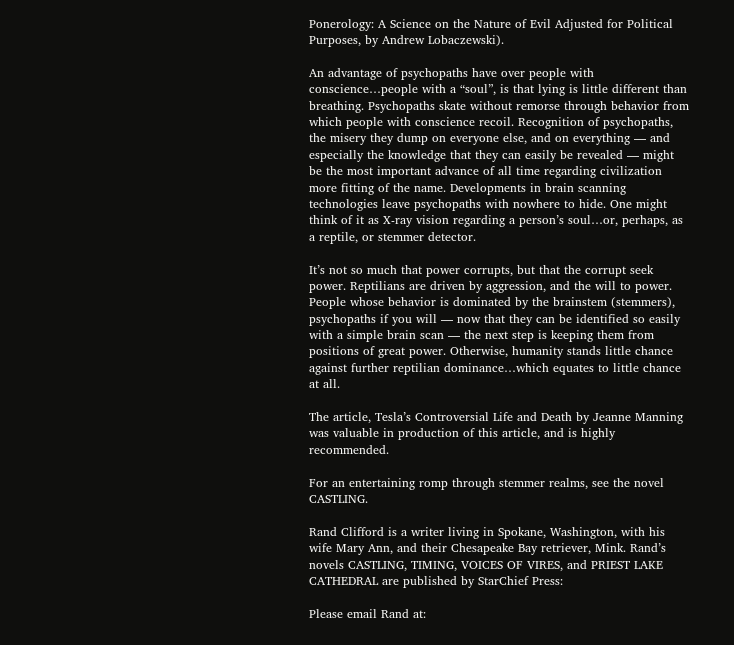Ponerology: A Science on the Nature of Evil Adjusted for Political Purposes, by Andrew Lobaczewski).

An advantage of psychopaths have over people with conscience…people with a “soul”, is that lying is little different than breathing. Psychopaths skate without remorse through behavior from which people with conscience recoil. Recognition of psychopaths, the misery they dump on everyone else, and on everything — and especially the knowledge that they can easily be revealed — might be the most important advance of all time regarding civilization more fitting of the name. Developments in brain scanning technologies leave psychopaths with nowhere to hide. One might think of it as X-ray vision regarding a person’s soul…or, perhaps, as a reptile, or stemmer detector.

It’s not so much that power corrupts, but that the corrupt seek power. Reptilians are driven by aggression, and the will to power. People whose behavior is dominated by the brainstem (stemmers), psychopaths if you will — now that they can be identified so easily with a simple brain scan — the next step is keeping them from positions of great power. Otherwise, humanity stands little chance against further reptilian dominance…which equates to little chance at all.

The article, Tesla’s Controversial Life and Death by Jeanne Manning was valuable in production of this article, and is highly recommended.

For an entertaining romp through stemmer realms, see the novel CASTLING.

Rand Clifford is a writer living in Spokane, Washington, with his wife Mary Ann, and their Chesapeake Bay retriever, Mink. Rand’s novels CASTLING, TIMING, VOICES OF VIRES, and PRIEST LAKE CATHEDRAL are published by StarChief Press:

Please email Rand at: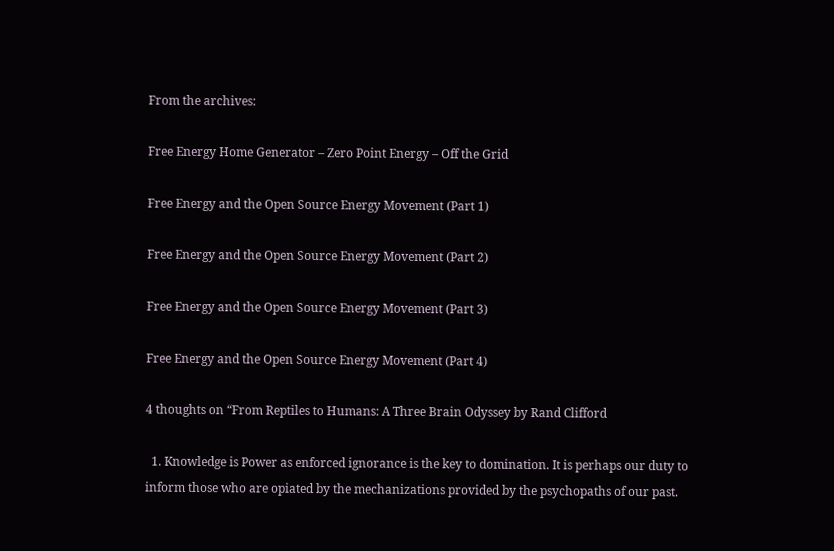From the archives:

Free Energy Home Generator – Zero Point Energy – Off the Grid

Free Energy and the Open Source Energy Movement (Part 1)

Free Energy and the Open Source Energy Movement (Part 2)

Free Energy and the Open Source Energy Movement (Part 3)

Free Energy and the Open Source Energy Movement (Part 4)

4 thoughts on “From Reptiles to Humans: A Three Brain Odyssey by Rand Clifford

  1. Knowledge is Power as enforced ignorance is the key to domination. It is perhaps our duty to inform those who are opiated by the mechanizations provided by the psychopaths of our past.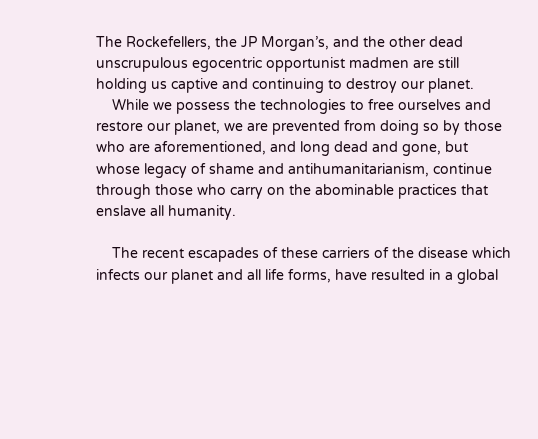The Rockefellers, the JP Morgan’s, and the other dead unscrupulous egocentric opportunist madmen are still holding us captive and continuing to destroy our planet.
    While we possess the technologies to free ourselves and restore our planet, we are prevented from doing so by those who are aforementioned, and long dead and gone, but whose legacy of shame and antihumanitarianism, continue through those who carry on the abominable practices that enslave all humanity.

    The recent escapades of these carriers of the disease which infects our planet and all life forms, have resulted in a global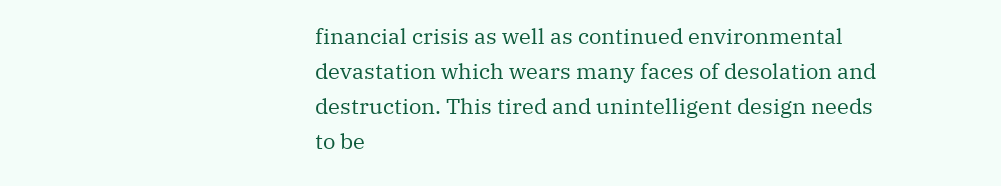financial crisis as well as continued environmental devastation which wears many faces of desolation and destruction. This tired and unintelligent design needs to be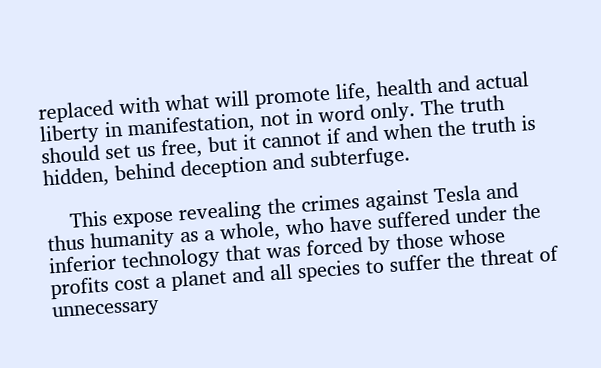replaced with what will promote life, health and actual liberty in manifestation, not in word only. The truth should set us free, but it cannot if and when the truth is hidden, behind deception and subterfuge.

    This expose revealing the crimes against Tesla and thus humanity as a whole, who have suffered under the inferior technology that was forced by those whose profits cost a planet and all species to suffer the threat of unnecessary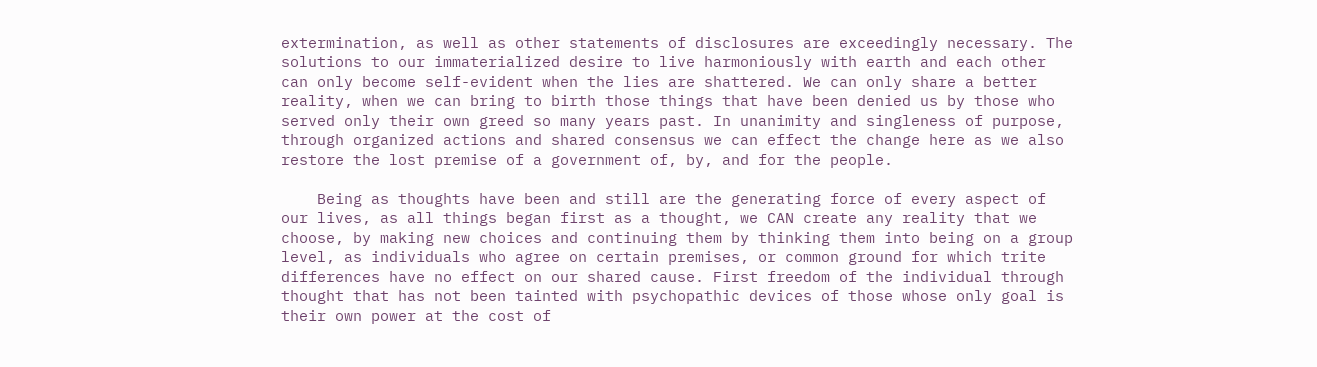extermination, as well as other statements of disclosures are exceedingly necessary. The solutions to our immaterialized desire to live harmoniously with earth and each other can only become self-evident when the lies are shattered. We can only share a better reality, when we can bring to birth those things that have been denied us by those who served only their own greed so many years past. In unanimity and singleness of purpose, through organized actions and shared consensus we can effect the change here as we also restore the lost premise of a government of, by, and for the people.

    Being as thoughts have been and still are the generating force of every aspect of our lives, as all things began first as a thought, we CAN create any reality that we choose, by making new choices and continuing them by thinking them into being on a group level, as individuals who agree on certain premises, or common ground for which trite differences have no effect on our shared cause. First freedom of the individual through thought that has not been tainted with psychopathic devices of those whose only goal is their own power at the cost of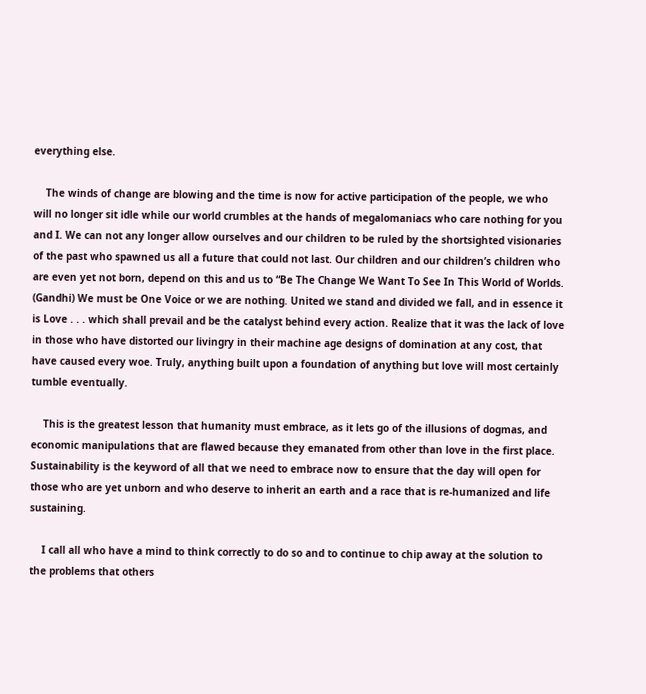everything else.

    The winds of change are blowing and the time is now for active participation of the people, we who will no longer sit idle while our world crumbles at the hands of megalomaniacs who care nothing for you and I. We can not any longer allow ourselves and our children to be ruled by the shortsighted visionaries of the past who spawned us all a future that could not last. Our children and our children’s children who are even yet not born, depend on this and us to “Be The Change We Want To See In This World of Worlds. (Gandhi) We must be One Voice or we are nothing. United we stand and divided we fall, and in essence it is Love . . . which shall prevail and be the catalyst behind every action. Realize that it was the lack of love in those who have distorted our livingry in their machine age designs of domination at any cost, that have caused every woe. Truly, anything built upon a foundation of anything but love will most certainly tumble eventually.

    This is the greatest lesson that humanity must embrace, as it lets go of the illusions of dogmas, and economic manipulations that are flawed because they emanated from other than love in the first place. Sustainability is the keyword of all that we need to embrace now to ensure that the day will open for those who are yet unborn and who deserve to inherit an earth and a race that is re-humanized and life sustaining.

    I call all who have a mind to think correctly to do so and to continue to chip away at the solution to the problems that others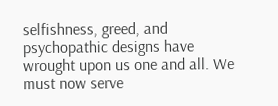selfishness, greed, and psychopathic designs have wrought upon us one and all. We must now serve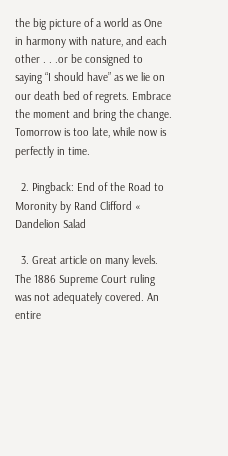the big picture of a world as One in harmony with nature, and each other . . .or be consigned to saying “I should have” as we lie on our death bed of regrets. Embrace the moment and bring the change. Tomorrow is too late, while now is perfectly in time.

  2. Pingback: End of the Road to Moronity by Rand Clifford « Dandelion Salad

  3. Great article on many levels. The 1886 Supreme Court ruling was not adequately covered. An entire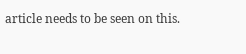article needs to be seen on this.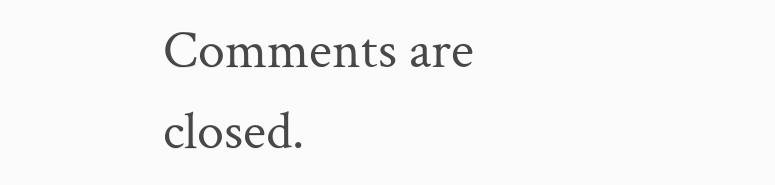Comments are closed.